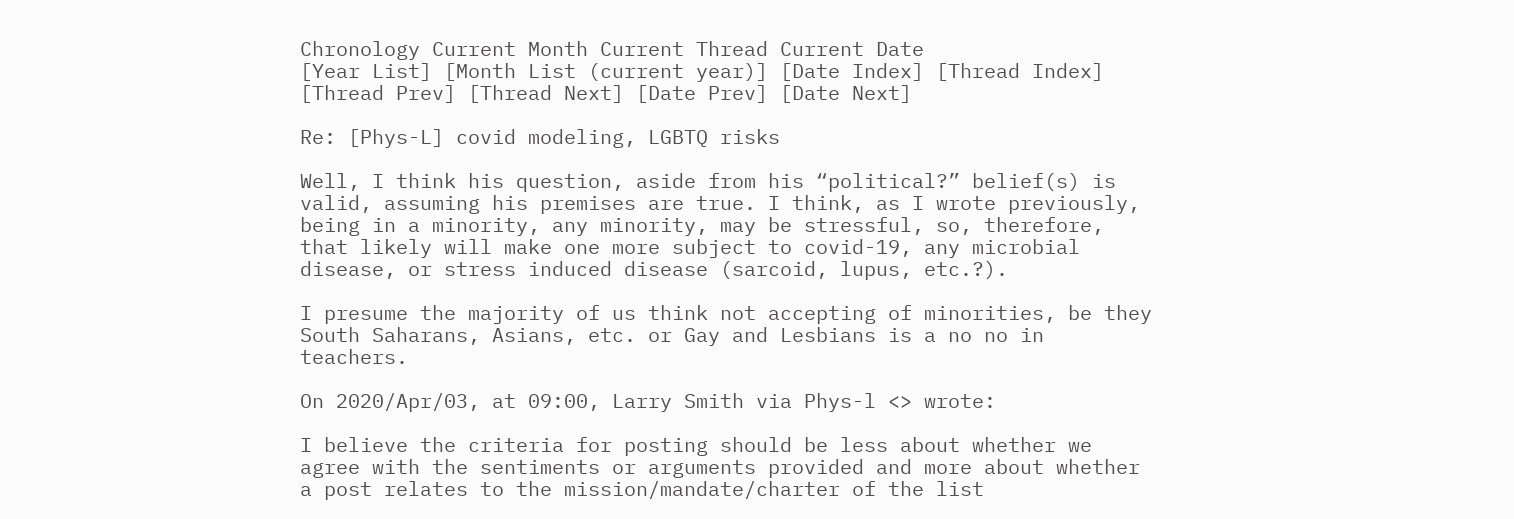Chronology Current Month Current Thread Current Date
[Year List] [Month List (current year)] [Date Index] [Thread Index] [Thread Prev] [Thread Next] [Date Prev] [Date Next]

Re: [Phys-L] covid modeling, LGBTQ risks

Well, I think his question, aside from his “political?” belief(s) is valid, assuming his premises are true. I think, as I wrote previously, being in a minority, any minority, may be stressful, so, therefore, that likely will make one more subject to covid-19, any microbial disease, or stress induced disease (sarcoid, lupus, etc.?).

I presume the majority of us think not accepting of minorities, be they South Saharans, Asians, etc. or Gay and Lesbians is a no no in teachers.

On 2020/Apr/03, at 09:00, Larry Smith via Phys-l <> wrote:

I believe the criteria for posting should be less about whether we agree with the sentiments or arguments provided and more about whether a post relates to the mission/mandate/charter of the list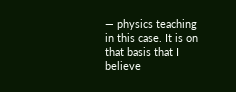— physics teaching in this case. It is on that basis that I believe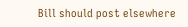Bill should post elsewhere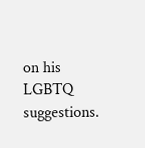on his LGBTQ suggestions.